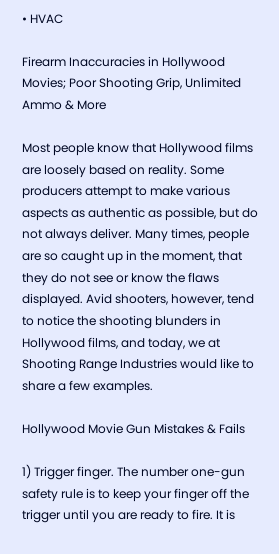• HVAC

Firearm Inaccuracies in Hollywood Movies; Poor Shooting Grip, Unlimited Ammo & More

Most people know that Hollywood films are loosely based on reality. Some producers attempt to make various aspects as authentic as possible, but do not always deliver. Many times, people are so caught up in the moment, that they do not see or know the flaws displayed. Avid shooters, however, tend to notice the shooting blunders in Hollywood films, and today, we at Shooting Range Industries would like to share a few examples.

Hollywood Movie Gun Mistakes & Fails

1) Trigger finger. The number one-gun safety rule is to keep your finger off the trigger until you are ready to fire. It is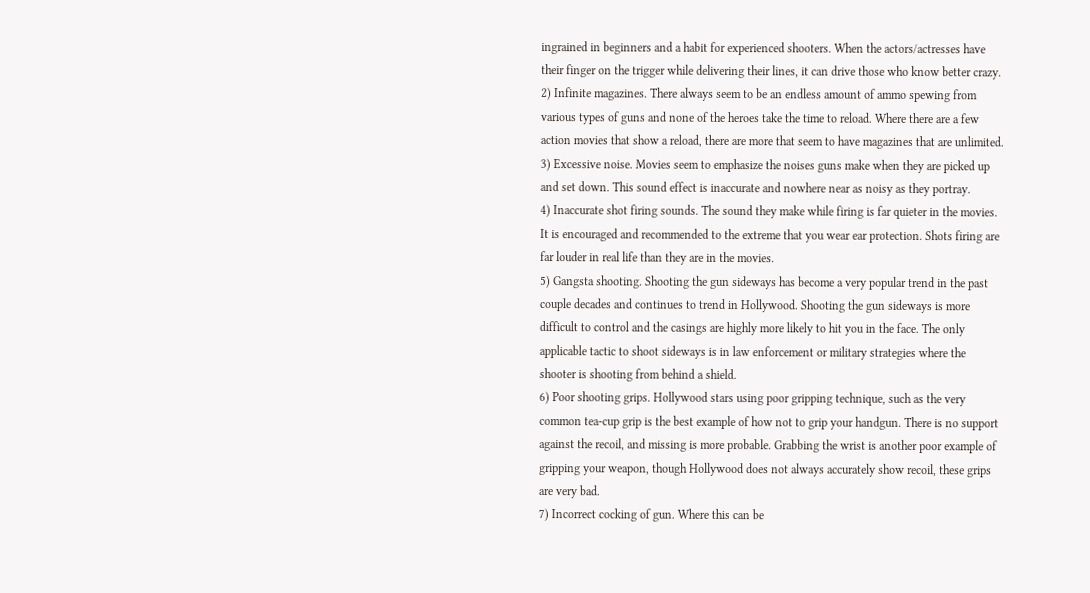ingrained in beginners and a habit for experienced shooters. When the actors/actresses have their finger on the trigger while delivering their lines, it can drive those who know better crazy.
2) Infinite magazines. There always seem to be an endless amount of ammo spewing from various types of guns and none of the heroes take the time to reload. Where there are a few action movies that show a reload, there are more that seem to have magazines that are unlimited.
3) Excessive noise. Movies seem to emphasize the noises guns make when they are picked up and set down. This sound effect is inaccurate and nowhere near as noisy as they portray.
4) Inaccurate shot firing sounds. The sound they make while firing is far quieter in the movies. It is encouraged and recommended to the extreme that you wear ear protection. Shots firing are far louder in real life than they are in the movies.
5) Gangsta shooting. Shooting the gun sideways has become a very popular trend in the past couple decades and continues to trend in Hollywood. Shooting the gun sideways is more difficult to control and the casings are highly more likely to hit you in the face. The only applicable tactic to shoot sideways is in law enforcement or military strategies where the shooter is shooting from behind a shield.
6) Poor shooting grips. Hollywood stars using poor gripping technique, such as the very common tea-cup grip is the best example of how not to grip your handgun. There is no support against the recoil, and missing is more probable. Grabbing the wrist is another poor example of gripping your weapon, though Hollywood does not always accurately show recoil, these grips are very bad.
7) Incorrect cocking of gun. Where this can be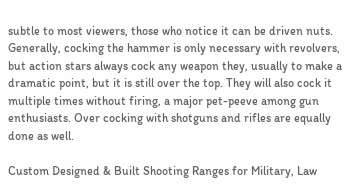subtle to most viewers, those who notice it can be driven nuts. Generally, cocking the hammer is only necessary with revolvers, but action stars always cock any weapon they, usually to make a dramatic point, but it is still over the top. They will also cock it multiple times without firing, a major pet-peeve among gun enthusiasts. Over cocking with shotguns and rifles are equally done as well.

Custom Designed & Built Shooting Ranges for Military, Law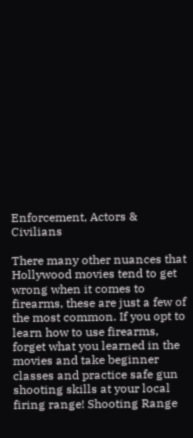Enforcement, Actors & Civilians

There many other nuances that Hollywood movies tend to get wrong when it comes to firearms, these are just a few of the most common. If you opt to learn how to use firearms, forget what you learned in the movies and take beginner classes and practice safe gun shooting skills at your local firing range! Shooting Range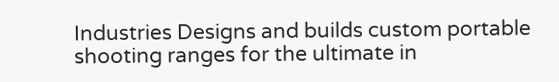Industries Designs and builds custom portable shooting ranges for the ultimate in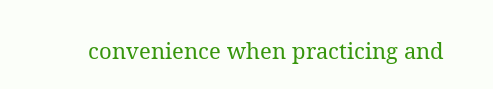convenience when practicing and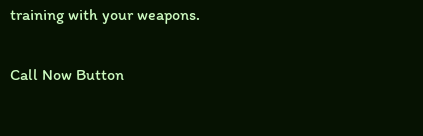training with your weapons.

Call Now Button